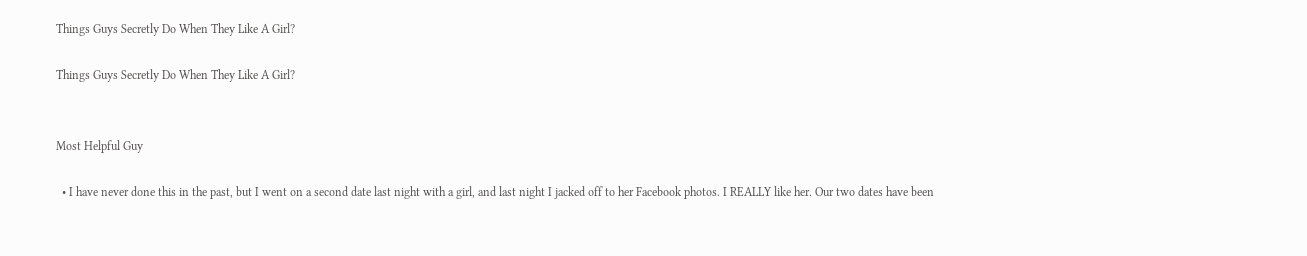Things Guys Secretly Do When They Like A Girl?

Things Guys Secretly Do When They Like A Girl?


Most Helpful Guy

  • I have never done this in the past, but I went on a second date last night with a girl, and last night I jacked off to her Facebook photos. I REALLY like her. Our two dates have been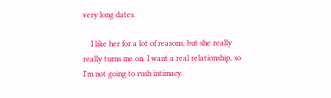very long dates.

    I like her for a lot of reasons, but she really really turns me on. I want a real relationship, so I'm not going to rush intimacy.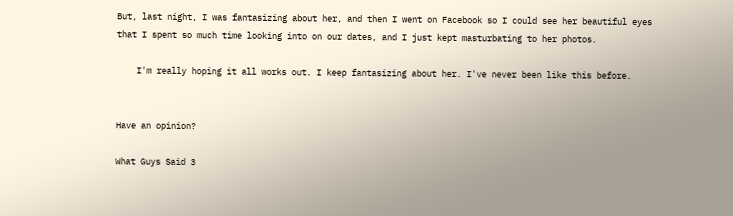But, last night, I was fantasizing about her, and then I went on Facebook so I could see her beautiful eyes that I spent so much time looking into on our dates, and I just kept masturbating to her photos.

    I'm really hoping it all works out. I keep fantasizing about her. I've never been like this before.


Have an opinion?

What Guys Said 3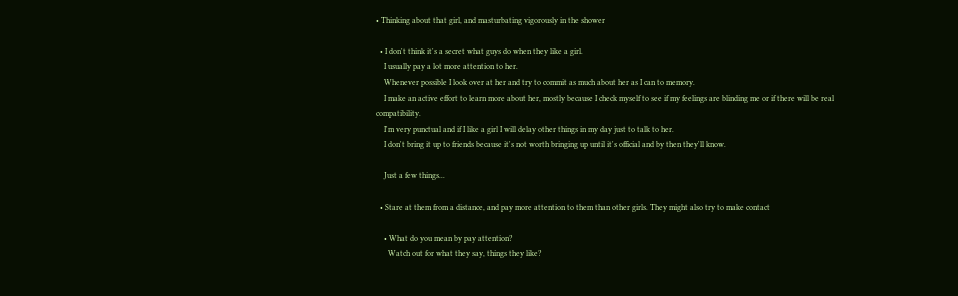• Thinking about that girl, and masturbating vigorously in the shower

  • I don't think it's a secret what guys do when they like a girl.
    I usually pay a lot more attention to her.
    Whenever possible I look over at her and try to commit as much about her as I can to memory.
    I make an active effort to learn more about her, mostly because I check myself to see if my feelings are blinding me or if there will be real compatibility.
    I'm very punctual and if I like a girl I will delay other things in my day just to talk to her.
    I don't bring it up to friends because it's not worth bringing up until it's official and by then they'll know.

    Just a few things...

  • Stare at them from a distance, and pay more attention to them than other girls. They might also try to make contact

    • What do you mean by pay attention?
      Watch out for what they say, things they like?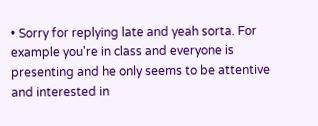• Sorry for replying late and yeah sorta. For example you're in class and everyone is presenting and he only seems to be attentive and interested in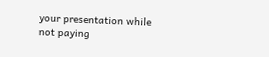your presentation while not paying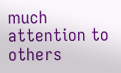much attention to others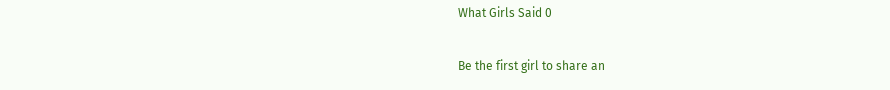What Girls Said 0

Be the first girl to share an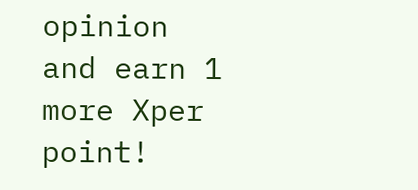opinion
and earn 1 more Xper point!